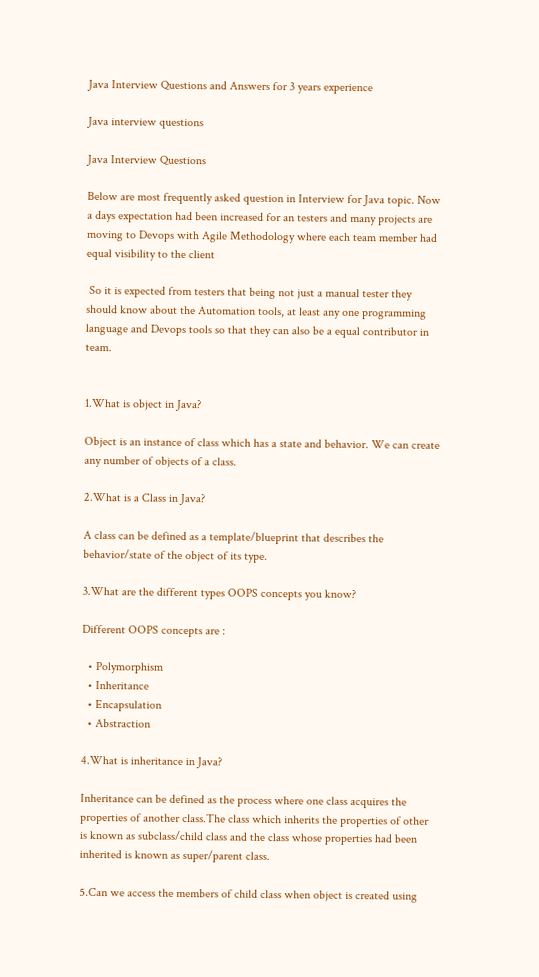Java Interview Questions and Answers for 3 years experience

Java interview questions

Java Interview Questions

Below are most frequently asked question in Interview for Java topic. Now a days expectation had been increased for an testers and many projects are moving to Devops with Agile Methodology where each team member had equal visibility to the client

 So it is expected from testers that being not just a manual tester they should know about the Automation tools, at least any one programming language and Devops tools so that they can also be a equal contributor in team.


1.What is object in Java?

Object is an instance of class which has a state and behavior. We can create any number of objects of a class.

2.What is a Class in Java?

A class can be defined as a template/blueprint that describes the behavior/state of the object of its type.

3.What are the different types OOPS concepts you know?

Different OOPS concepts are :

  • Polymorphism
  • Inheritance
  • Encapsulation
  • Abstraction

4.What is inheritance in Java?

Inheritance can be defined as the process where one class acquires the properties of another class.The class which inherits the properties of other is known as subclass/child class and the class whose properties had been inherited is known as super/parent class.

5.Can we access the members of child class when object is created using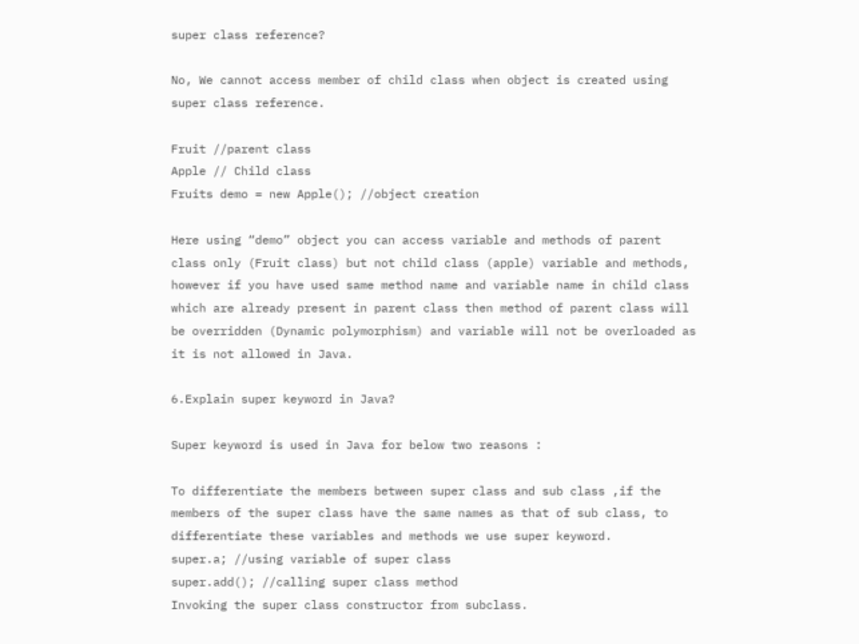super class reference?

No, We cannot access member of child class when object is created using super class reference.

Fruit //parent class
Apple // Child class
Fruits demo = new Apple(); //object creation

Here using “demo” object you can access variable and methods of parent class only (Fruit class) but not child class (apple) variable and methods, however if you have used same method name and variable name in child class which are already present in parent class then method of parent class will be overridden (Dynamic polymorphism) and variable will not be overloaded as it is not allowed in Java.

6.Explain super keyword in Java?

Super keyword is used in Java for below two reasons :

To differentiate the members between super class and sub class ,if the members of the super class have the same names as that of sub class, to differentiate these variables and methods we use super keyword.
super.a; //using variable of super class
super.add(); //calling super class method
Invoking the super class constructor from subclass.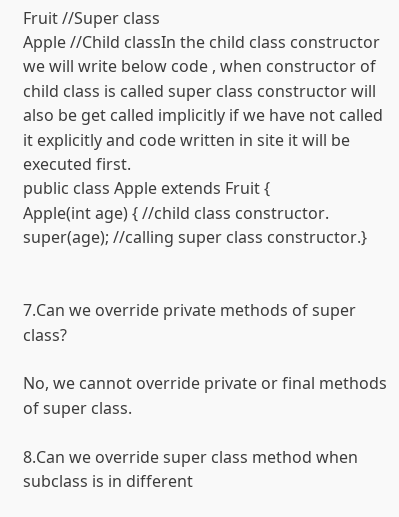Fruit //Super class
Apple //Child classIn the child class constructor we will write below code , when constructor of child class is called super class constructor will also be get called implicitly if we have not called it explicitly and code written in site it will be executed first.
public class Apple extends Fruit {
Apple(int age) { //child class constructor.
super(age); //calling super class constructor.}


7.Can we override private methods of super class?

No, we cannot override private or final methods of super class.

8.Can we override super class method when subclass is in different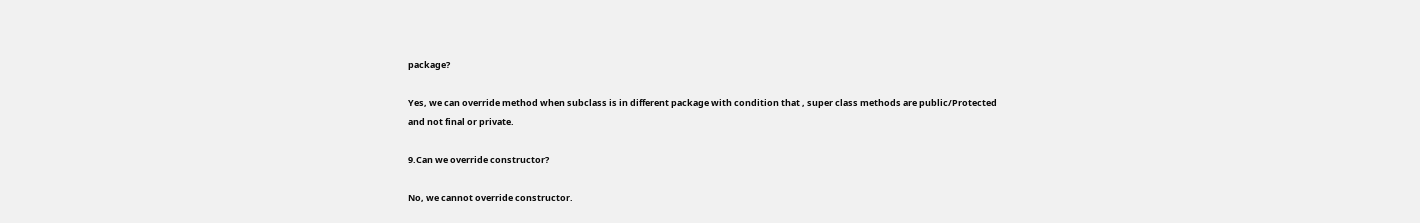package?

Yes, we can override method when subclass is in different package with condition that , super class methods are public/Protected and not final or private.

9.Can we override constructor?

No, we cannot override constructor.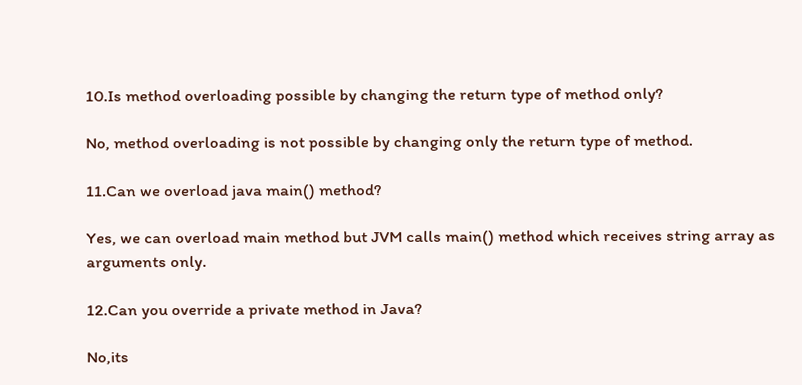10.Is method overloading possible by changing the return type of method only?

No, method overloading is not possible by changing only the return type of method.

11.Can we overload java main() method?

Yes, we can overload main method but JVM calls main() method which receives string array as arguments only.

12.Can you override a private method in Java?

No,its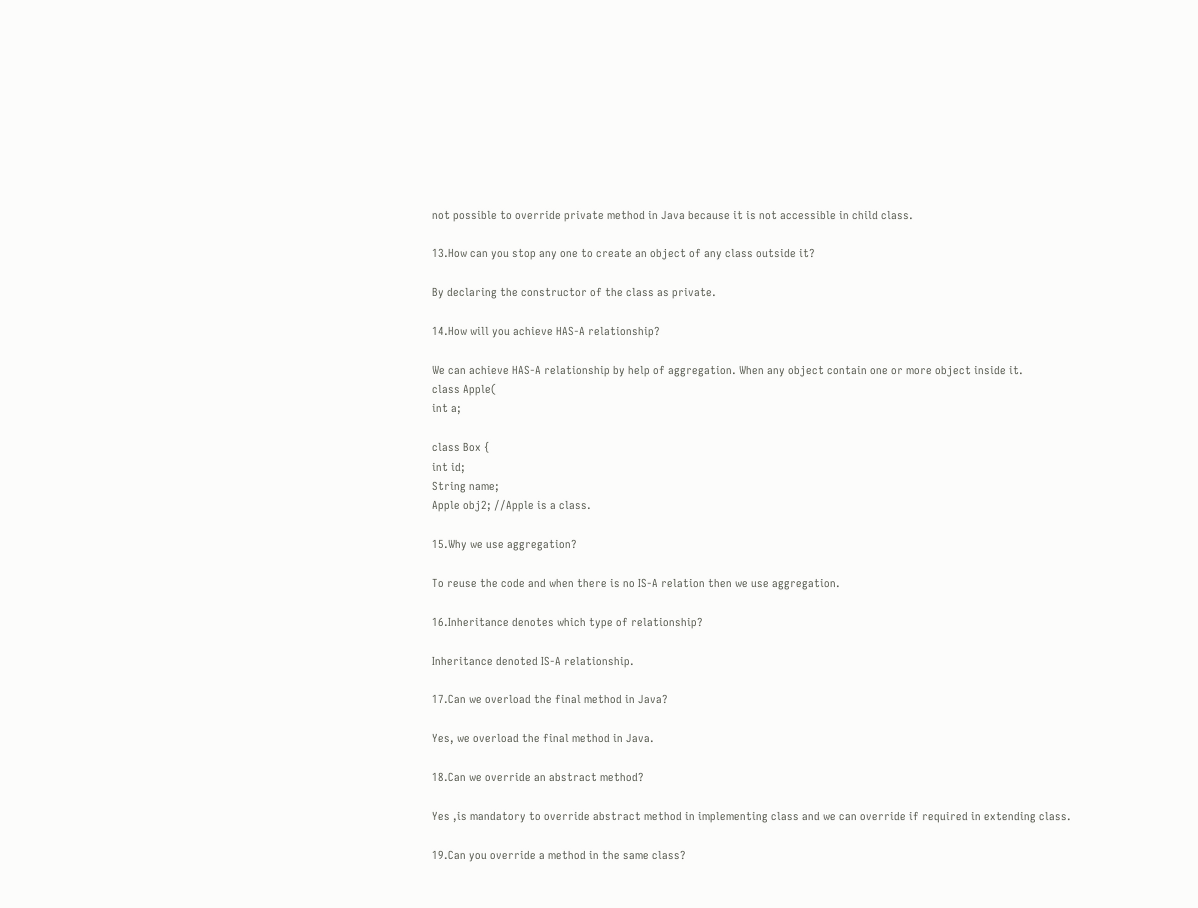not possible to override private method in Java because it is not accessible in child class.

13.How can you stop any one to create an object of any class outside it?

By declaring the constructor of the class as private.

14.How will you achieve HAS-A relationship?

We can achieve HAS-A relationship by help of aggregation. When any object contain one or more object inside it.
class Apple(
int a;

class Box {
int id;
String name;
Apple obj2; //Apple is a class.

15.Why we use aggregation?

To reuse the code and when there is no IS-A relation then we use aggregation.

16.Inheritance denotes which type of relationship?

Inheritance denoted IS-A relationship.

17.Can we overload the final method in Java?

Yes, we overload the final method in Java.

18.Can we override an abstract method?

Yes ,is mandatory to override abstract method in implementing class and we can override if required in extending class.

19.Can you override a method in the same class?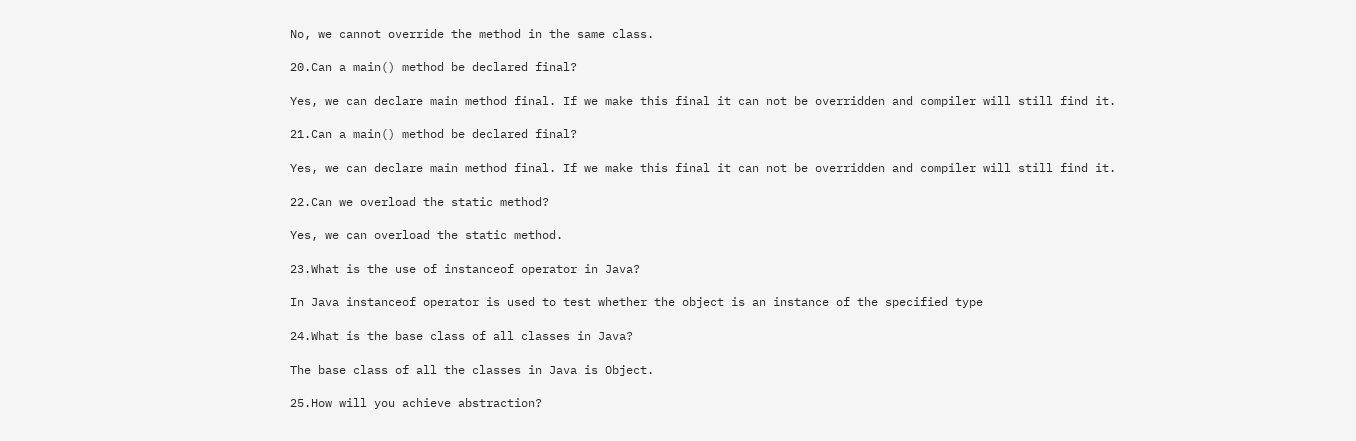No, we cannot override the method in the same class.

20.Can a main() method be declared final?

Yes, we can declare main method final. If we make this final it can not be overridden and compiler will still find it.

21.Can a main() method be declared final?

Yes, we can declare main method final. If we make this final it can not be overridden and compiler will still find it.

22.Can we overload the static method?

Yes, we can overload the static method.

23.What is the use of instanceof operator in Java?

In Java instanceof operator is used to test whether the object is an instance of the specified type

24.What is the base class of all classes in Java?

The base class of all the classes in Java is Object.

25.How will you achieve abstraction?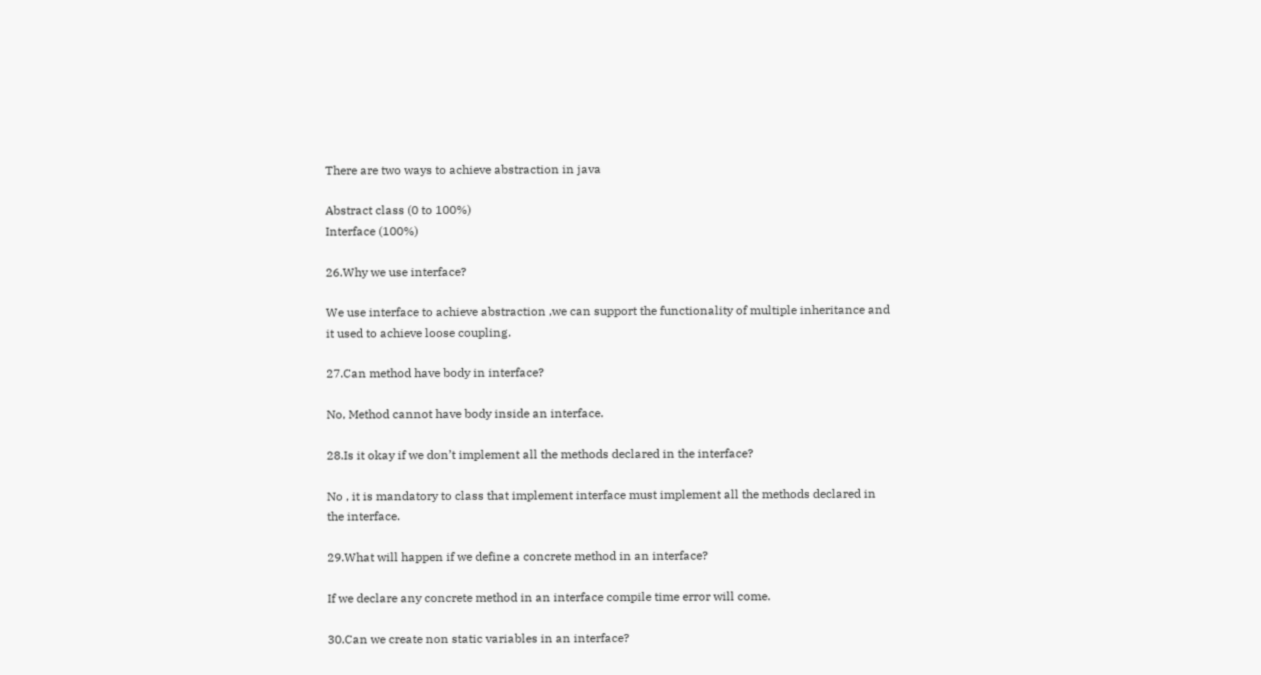There are two ways to achieve abstraction in java

Abstract class (0 to 100%)
Interface (100%)

26.Why we use interface?

We use interface to achieve abstraction ,we can support the functionality of multiple inheritance and it used to achieve loose coupling.

27.Can method have body in interface?

No, Method cannot have body inside an interface.

28.Is it okay if we don’t implement all the methods declared in the interface?

No , it is mandatory to class that implement interface must implement all the methods declared in the interface.

29.What will happen if we define a concrete method in an interface?

If we declare any concrete method in an interface compile time error will come.

30.Can we create non static variables in an interface?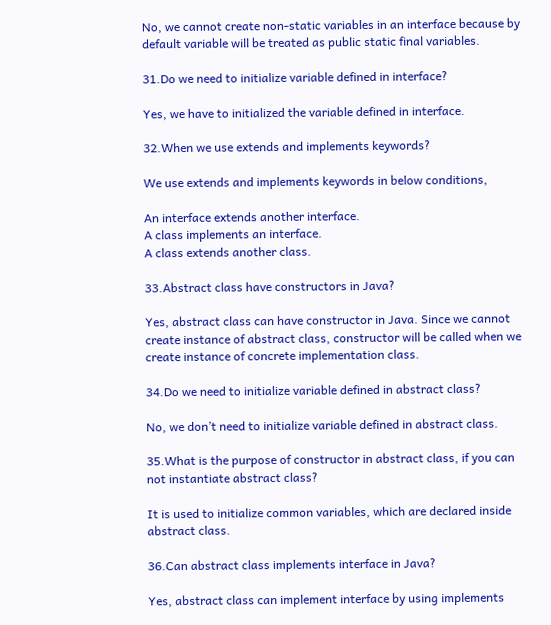No, we cannot create non-static variables in an interface because by default variable will be treated as public static final variables.

31.Do we need to initialize variable defined in interface?

Yes, we have to initialized the variable defined in interface.

32.When we use extends and implements keywords?

We use extends and implements keywords in below conditions,

An interface extends another interface.
A class implements an interface.
A class extends another class.

33.Abstract class have constructors in Java?

Yes, abstract class can have constructor in Java. Since we cannot create instance of abstract class, constructor will be called when we create instance of concrete implementation class.

34.Do we need to initialize variable defined in abstract class?

No, we don’t need to initialize variable defined in abstract class.

35.What is the purpose of constructor in abstract class, if you can not instantiate abstract class?

It is used to initialize common variables, which are declared inside abstract class.

36.Can abstract class implements interface in Java?

Yes, abstract class can implement interface by using implements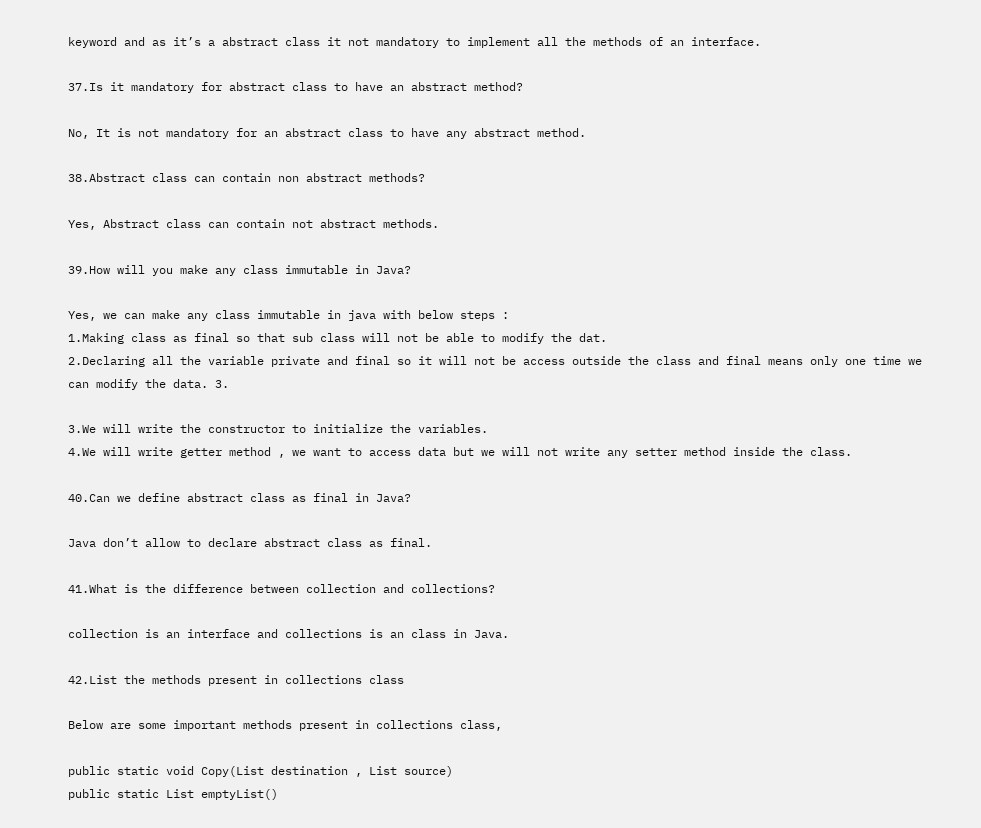keyword and as it’s a abstract class it not mandatory to implement all the methods of an interface.

37.Is it mandatory for abstract class to have an abstract method?

No, It is not mandatory for an abstract class to have any abstract method.

38.Abstract class can contain non abstract methods?

Yes, Abstract class can contain not abstract methods.

39.How will you make any class immutable in Java?

Yes, we can make any class immutable in java with below steps :
1.Making class as final so that sub class will not be able to modify the dat.
2.Declaring all the variable private and final so it will not be access outside the class and final means only one time we can modify the data. 3.

3.We will write the constructor to initialize the variables.
4.We will write getter method , we want to access data but we will not write any setter method inside the class.

40.Can we define abstract class as final in Java?

Java don’t allow to declare abstract class as final.

41.What is the difference between collection and collections?

collection is an interface and collections is an class in Java.

42.List the methods present in collections class

Below are some important methods present in collections class,

public static void Copy(List destination , List source)
public static List emptyList()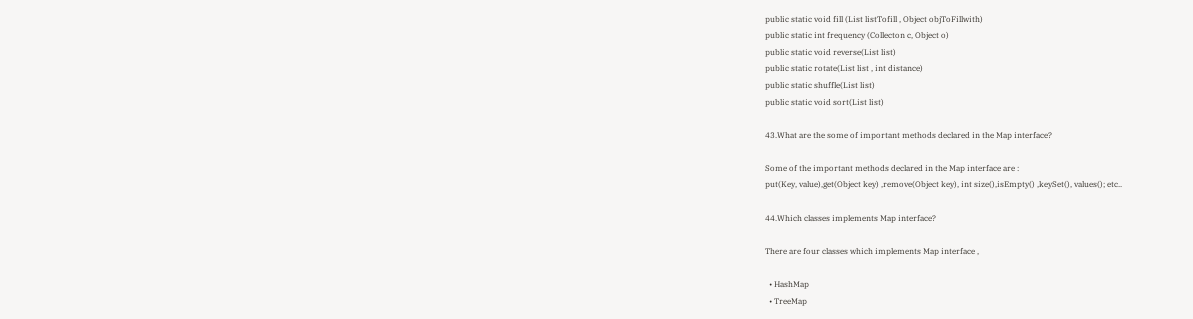public static void fill (List listTofill , Object objToFillwith)
public static int frequency (Collecton c, Object o)
public static void reverse(List list)
public static rotate(List list , int distance)
public static shuffle(List list)
public static void sort(List list)

43.What are the some of important methods declared in the Map interface?

Some of the important methods declared in the Map interface are :
put(Key, value),get(Object key) ,remove(Object key), int size(),isEmpty() ,keySet(), values(); etc..

44.Which classes implements Map interface?

There are four classes which implements Map interface ,

  • HashMap
  • TreeMap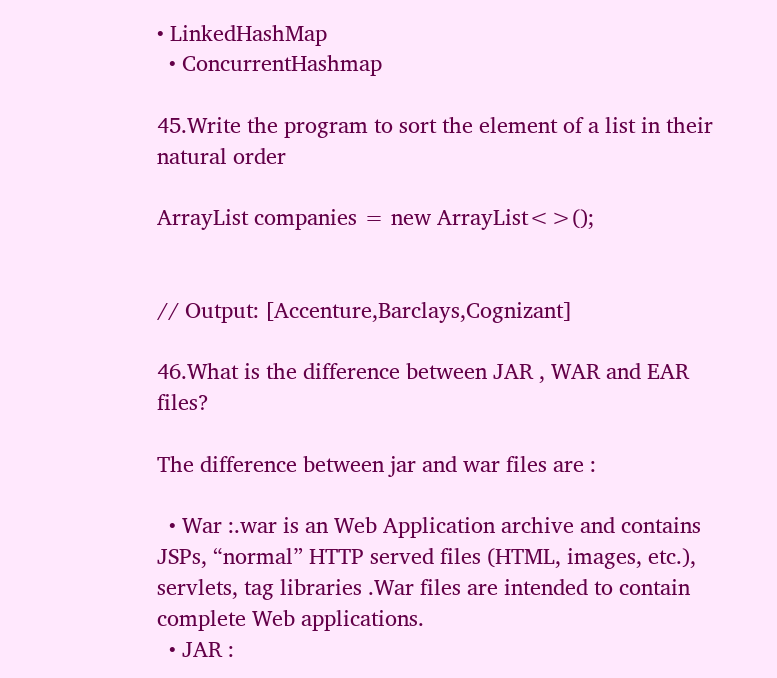• LinkedHashMap
  • ConcurrentHashmap

45.Write the program to sort the element of a list in their natural order

ArrayList companies = new ArrayList<>();


// Output: [Accenture,Barclays,Cognizant]

46.What is the difference between JAR , WAR and EAR files?

The difference between jar and war files are :

  • War :.war is an Web Application archive and contains JSPs, “normal” HTTP served files (HTML, images, etc.), servlets, tag libraries .War files are intended to contain complete Web applications.
  • JAR :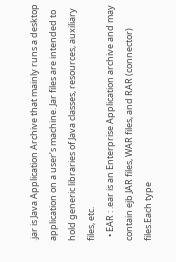.jar is Java Application Archive that mainly runs a desktop application on a user’s machine. Jar files are intended to hold generic libraries of Java classes, resources, auxiliary files, etc.
  • EAR : .ear is an Enterprise Application archive and may contain ejb JAR files, WAR files, and RAR (connector) files.Each type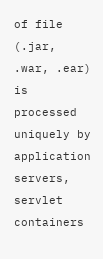of file (.jar, .war, .ear) is processed uniquely by application servers, servlet containers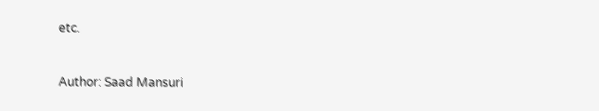etc.


Author: Saad Mansuri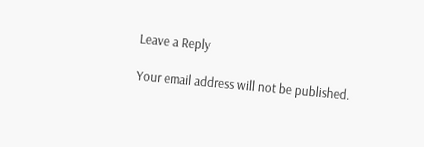Leave a Reply

Your email address will not be published.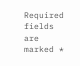Required fields are marked *